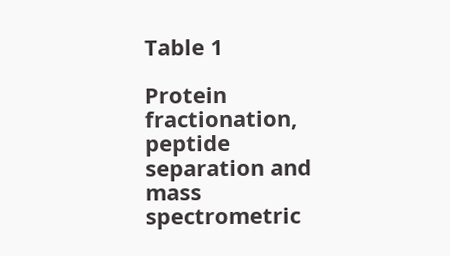Table 1

Protein fractionation, peptide separation and mass spectrometric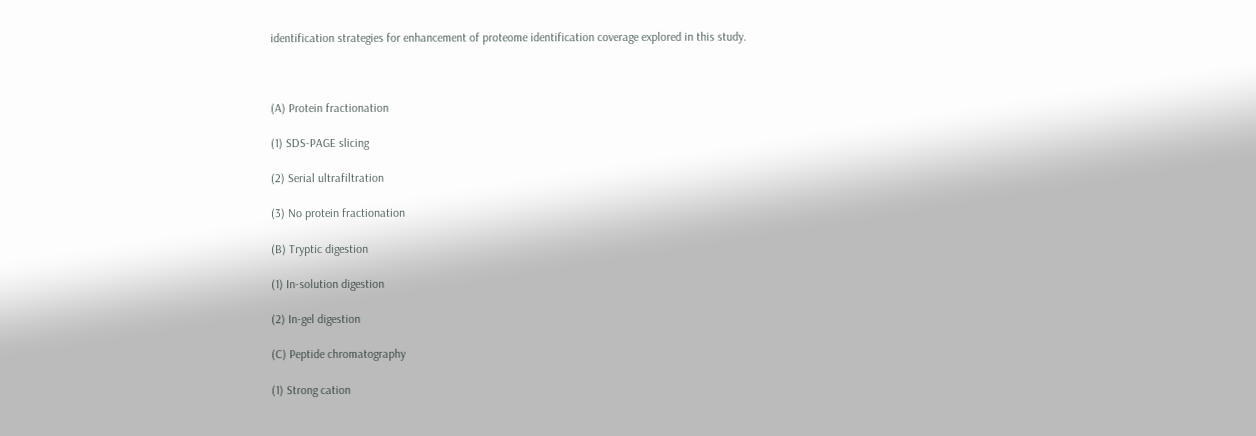identification strategies for enhancement of proteome identification coverage explored in this study.



(A) Protein fractionation

(1) SDS-PAGE slicing

(2) Serial ultrafiltration

(3) No protein fractionation

(B) Tryptic digestion

(1) In-solution digestion

(2) In-gel digestion

(C) Peptide chromatography

(1) Strong cation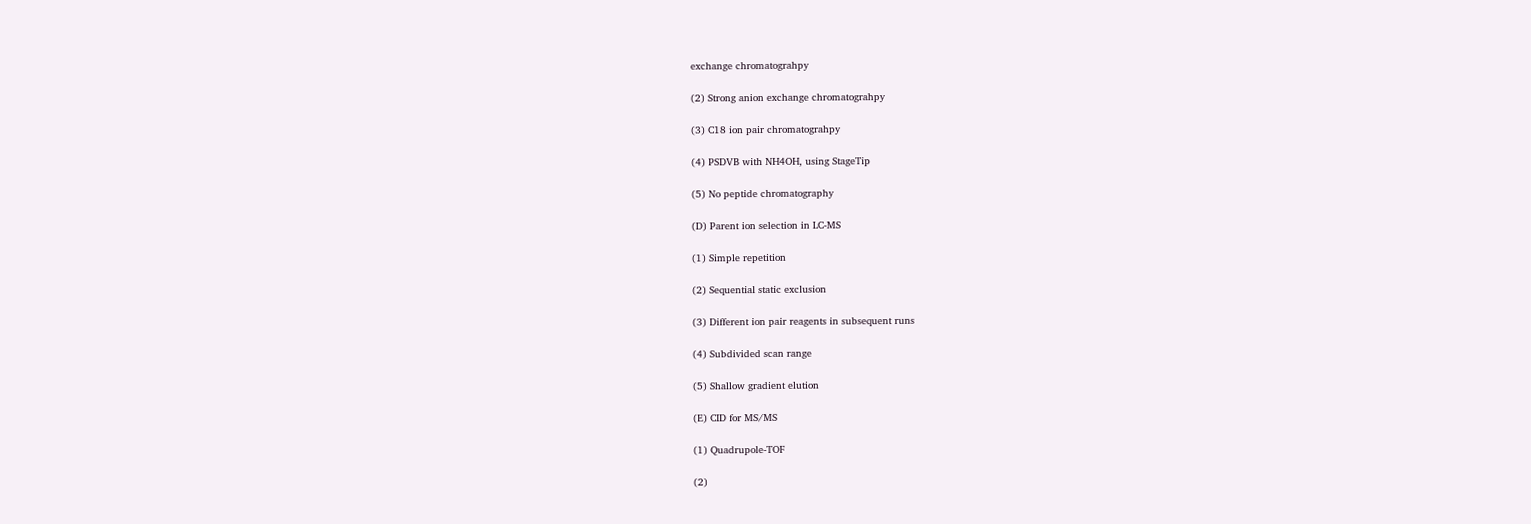exchange chromatograhpy

(2) Strong anion exchange chromatograhpy

(3) C18 ion pair chromatograhpy

(4) PSDVB with NH4OH, using StageTip

(5) No peptide chromatography

(D) Parent ion selection in LC-MS

(1) Simple repetition

(2) Sequential static exclusion

(3) Different ion pair reagents in subsequent runs

(4) Subdivided scan range

(5) Shallow gradient elution

(E) CID for MS/MS

(1) Quadrupole-TOF

(2)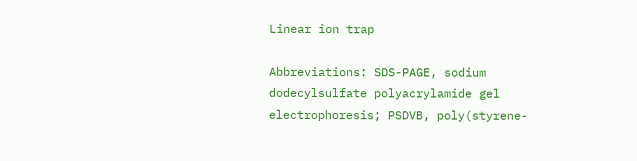Linear ion trap

Abbreviations: SDS-PAGE, sodium dodecylsulfate polyacrylamide gel electrophoresis; PSDVB, poly(styrene-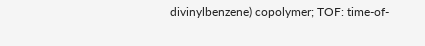divinylbenzene) copolymer; TOF: time-of-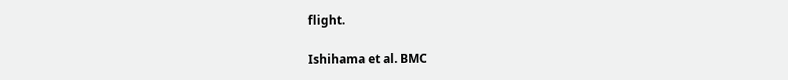flight.

Ishihama et al. BMC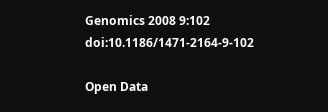Genomics 2008 9:102   doi:10.1186/1471-2164-9-102

Open Data